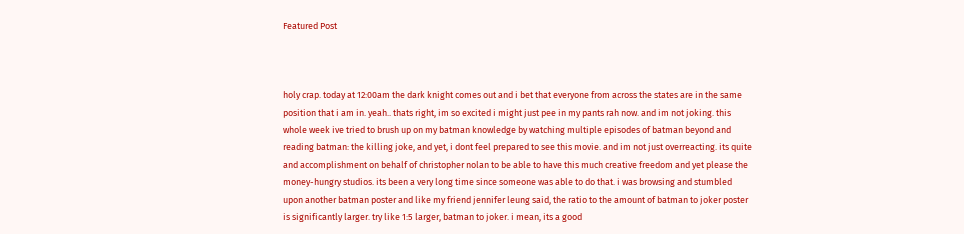Featured Post



holy crap. today at 12:00am the dark knight comes out and i bet that everyone from across the states are in the same position that i am in. yeah.. thats right, im so excited i might just pee in my pants rah now. and im not joking. this whole week ive tried to brush up on my batman knowledge by watching multiple episodes of batman beyond and reading batman: the killing joke, and yet, i dont feel prepared to see this movie. and im not just overreacting. its quite and accomplishment on behalf of christopher nolan to be able to have this much creative freedom and yet please the money-hungry studios. its been a very long time since someone was able to do that. i was browsing and stumbled upon another batman poster and like my friend jennifer leung said, the ratio to the amount of batman to joker poster is significantly larger. try like 1:5 larger, batman to joker. i mean, its a good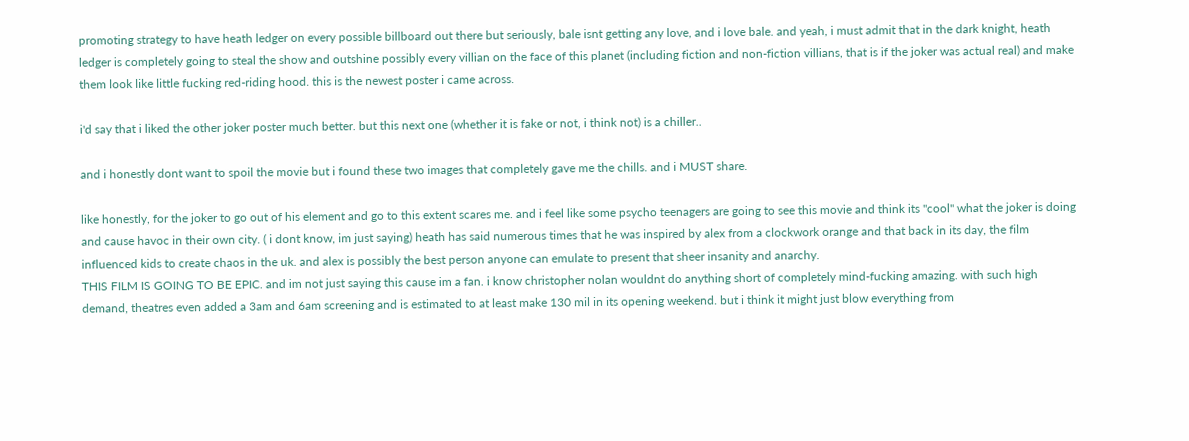promoting strategy to have heath ledger on every possible billboard out there but seriously, bale isnt getting any love, and i love bale. and yeah, i must admit that in the dark knight, heath ledger is completely going to steal the show and outshine possibly every villian on the face of this planet (including fiction and non-fiction villians, that is if the joker was actual real) and make them look like little fucking red-riding hood. this is the newest poster i came across.

i'd say that i liked the other joker poster much better. but this next one (whether it is fake or not, i think not) is a chiller..

and i honestly dont want to spoil the movie but i found these two images that completely gave me the chills. and i MUST share.

like honestly, for the joker to go out of his element and go to this extent scares me. and i feel like some psycho teenagers are going to see this movie and think its "cool" what the joker is doing and cause havoc in their own city. ( i dont know, im just saying) heath has said numerous times that he was inspired by alex from a clockwork orange and that back in its day, the film influenced kids to create chaos in the uk. and alex is possibly the best person anyone can emulate to present that sheer insanity and anarchy.
THIS FILM IS GOING TO BE EPIC. and im not just saying this cause im a fan. i know christopher nolan wouldnt do anything short of completely mind-fucking amazing. with such high demand, theatres even added a 3am and 6am screening and is estimated to at least make 130 mil in its opening weekend. but i think it might just blow everything from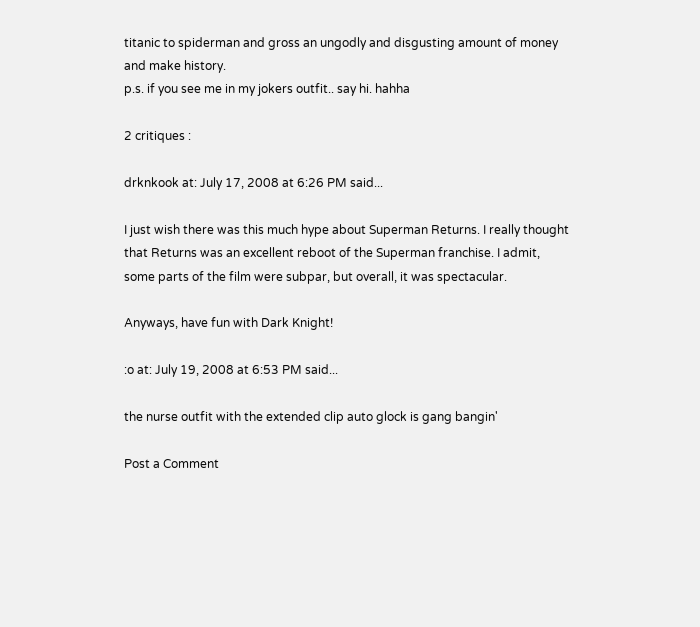titanic to spiderman and gross an ungodly and disgusting amount of money and make history.
p.s. if you see me in my jokers outfit.. say hi. hahha

2 critiques :

drknkook at: July 17, 2008 at 6:26 PM said...

I just wish there was this much hype about Superman Returns. I really thought that Returns was an excellent reboot of the Superman franchise. I admit, some parts of the film were subpar, but overall, it was spectacular.

Anyways, have fun with Dark Knight!

:o at: July 19, 2008 at 6:53 PM said...

the nurse outfit with the extended clip auto glock is gang bangin'

Post a Comment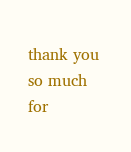thank you so much for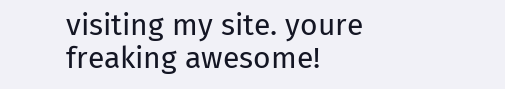visiting my site. youre freaking awesome!